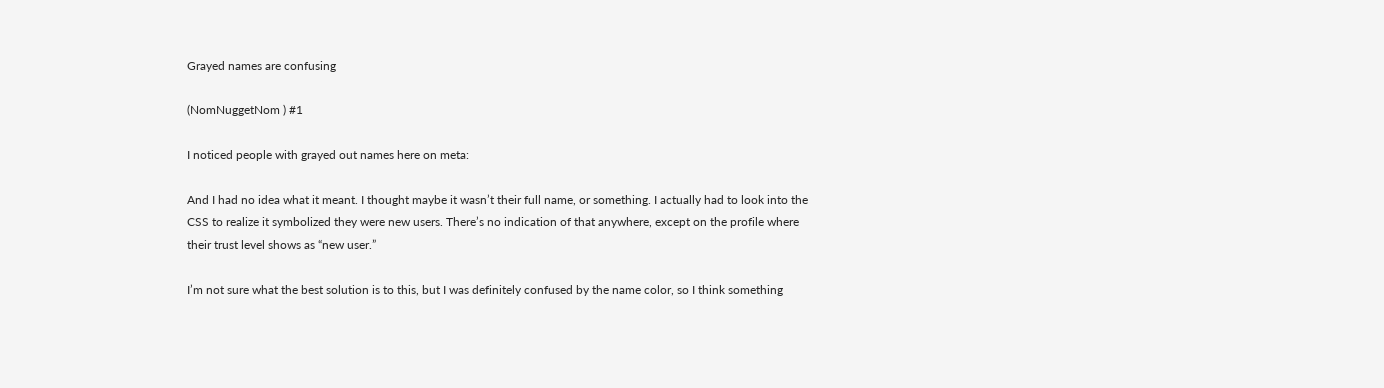Grayed names are confusing

(NomNuggetNom ) #1

I noticed people with grayed out names here on meta:

And I had no idea what it meant. I thought maybe it wasn’t their full name, or something. I actually had to look into the CSS to realize it symbolized they were new users. There’s no indication of that anywhere, except on the profile where their trust level shows as “new user.”

I’m not sure what the best solution is to this, but I was definitely confused by the name color, so I think something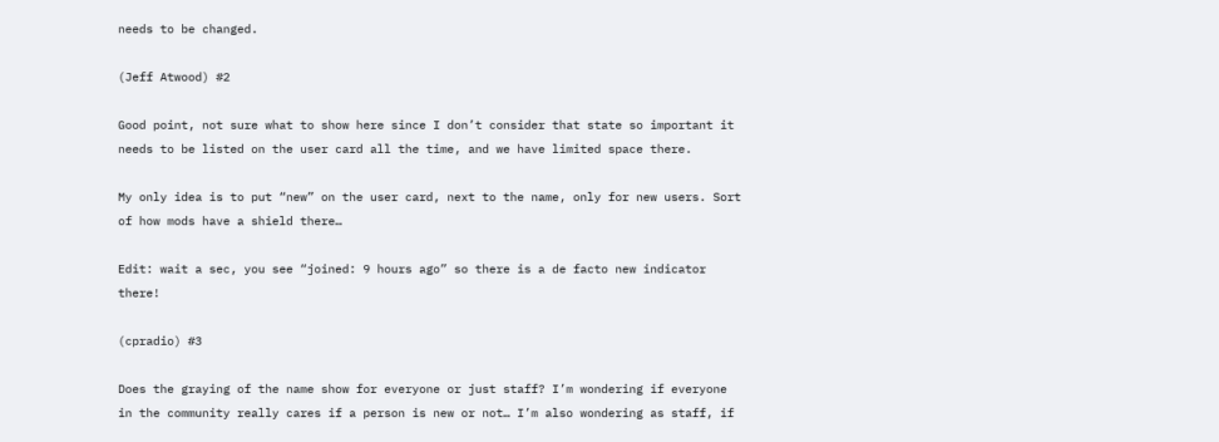needs to be changed.

(Jeff Atwood) #2

Good point, not sure what to show here since I don’t consider that state so important it needs to be listed on the user card all the time, and we have limited space there.

My only idea is to put “new” on the user card, next to the name, only for new users. Sort of how mods have a shield there…

Edit: wait a sec, you see “joined: 9 hours ago” so there is a de facto new indicator there!

(cpradio) #3

Does the graying of the name show for everyone or just staff? I’m wondering if everyone in the community really cares if a person is new or not… I’m also wondering as staff, if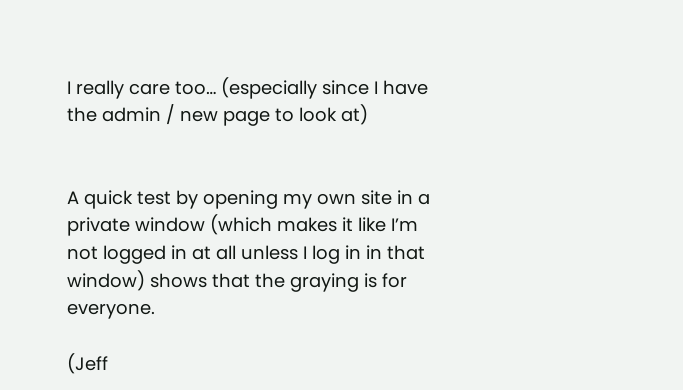I really care too… (especially since I have the admin / new page to look at)


A quick test by opening my own site in a private window (which makes it like I’m not logged in at all unless I log in in that window) shows that the graying is for everyone.

(Jeff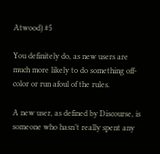Atwood) #5

You definitely do, as new users are much more likely to do something off-color or run afoul of the rules.

A new user, as defined by Discourse, is someone who hasn’t really spent any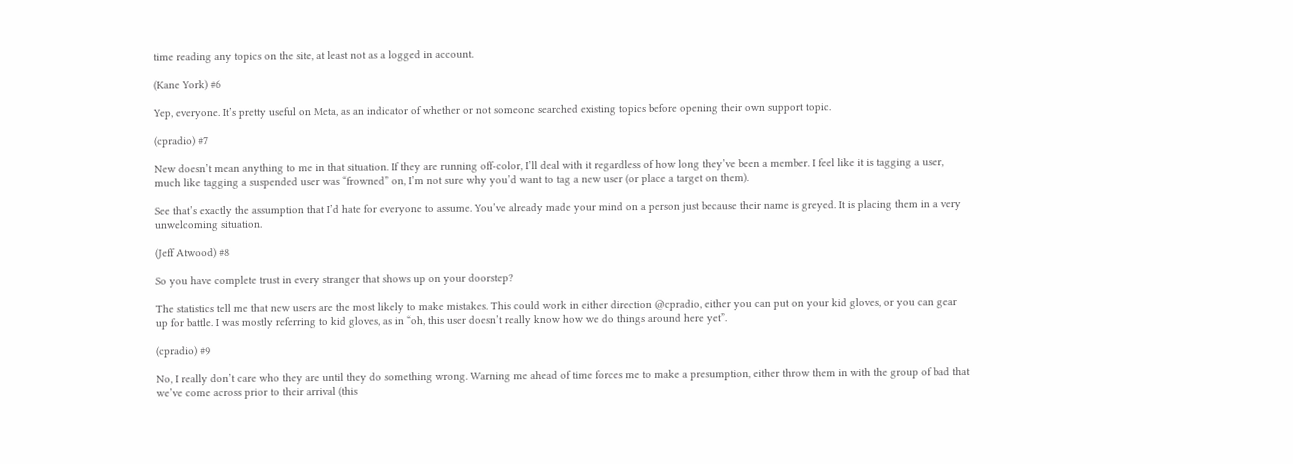time reading any topics on the site, at least not as a logged in account.

(Kane York) #6

Yep, everyone. It’s pretty useful on Meta, as an indicator of whether or not someone searched existing topics before opening their own support topic.

(cpradio) #7

New doesn’t mean anything to me in that situation. If they are running off-color, I’ll deal with it regardless of how long they’ve been a member. I feel like it is tagging a user, much like tagging a suspended user was “frowned” on, I’m not sure why you’d want to tag a new user (or place a target on them).

See that’s exactly the assumption that I’d hate for everyone to assume. You’ve already made your mind on a person just because their name is greyed. It is placing them in a very unwelcoming situation.

(Jeff Atwood) #8

So you have complete trust in every stranger that shows up on your doorstep?

The statistics tell me that new users are the most likely to make mistakes. This could work in either direction @cpradio, either you can put on your kid gloves, or you can gear up for battle. I was mostly referring to kid gloves, as in “oh, this user doesn’t really know how we do things around here yet”.

(cpradio) #9

No, I really don’t care who they are until they do something wrong. Warning me ahead of time forces me to make a presumption, either throw them in with the group of bad that we’ve come across prior to their arrival (this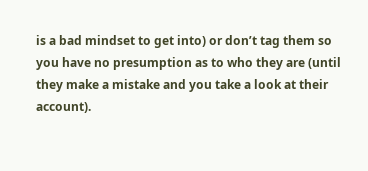is a bad mindset to get into) or don’t tag them so you have no presumption as to who they are (until they make a mistake and you take a look at their account).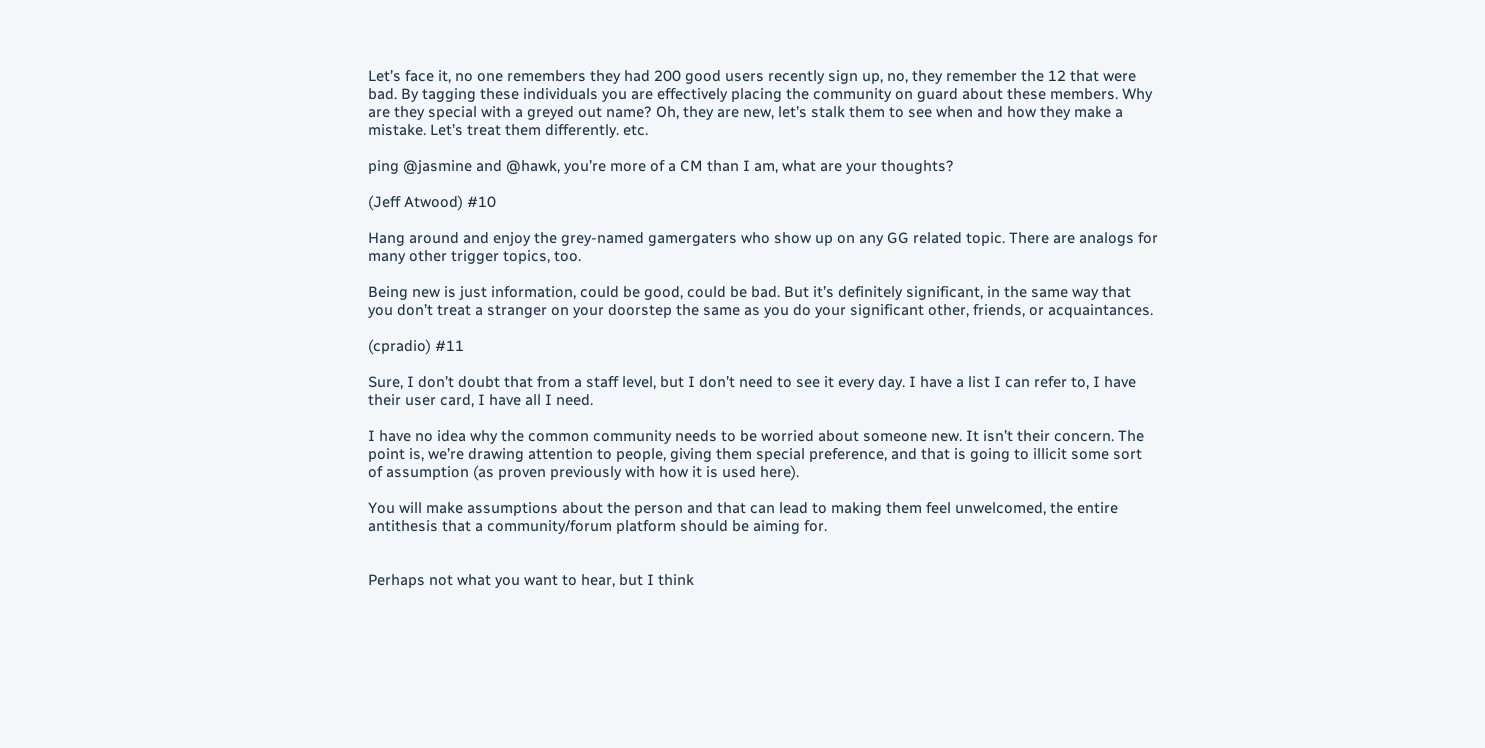Let’s face it, no one remembers they had 200 good users recently sign up, no, they remember the 12 that were bad. By tagging these individuals you are effectively placing the community on guard about these members. Why are they special with a greyed out name? Oh, they are new, let’s stalk them to see when and how they make a mistake. Let’s treat them differently. etc.

ping @jasmine and @hawk, you’re more of a CM than I am, what are your thoughts?

(Jeff Atwood) #10

Hang around and enjoy the grey-named gamergaters who show up on any GG related topic. There are analogs for many other trigger topics, too.

Being new is just information, could be good, could be bad. But it’s definitely significant, in the same way that you don’t treat a stranger on your doorstep the same as you do your significant other, friends, or acquaintances.

(cpradio) #11

Sure, I don’t doubt that from a staff level, but I don’t need to see it every day. I have a list I can refer to, I have their user card, I have all I need.

I have no idea why the common community needs to be worried about someone new. It isn’t their concern. The point is, we’re drawing attention to people, giving them special preference, and that is going to illicit some sort of assumption (as proven previously with how it is used here).

You will make assumptions about the person and that can lead to making them feel unwelcomed, the entire antithesis that a community/forum platform should be aiming for.


Perhaps not what you want to hear, but I think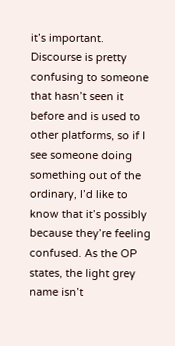it’s important. Discourse is pretty confusing to someone that hasn’t seen it before and is used to other platforms, so if I see someone doing something out of the ordinary, I’d like to know that it’s possibly because they’re feeling confused. As the OP states, the light grey name isn’t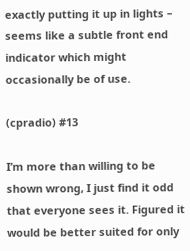exactly putting it up in lights – seems like a subtle front end indicator which might occasionally be of use.

(cpradio) #13

I’m more than willing to be shown wrong, I just find it odd that everyone sees it. Figured it would be better suited for only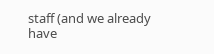staff (and we already have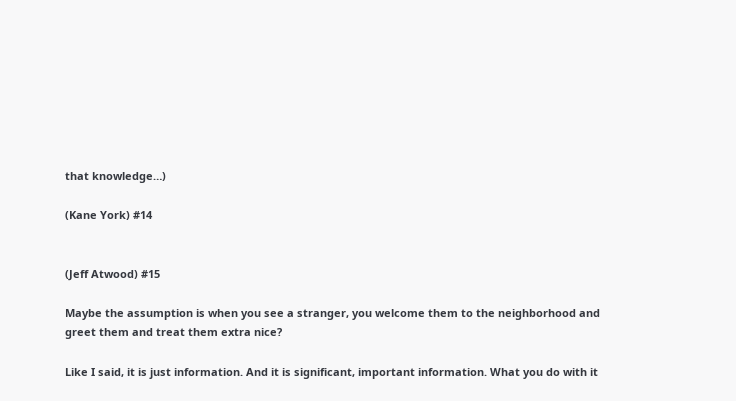that knowledge…)

(Kane York) #14


(Jeff Atwood) #15

Maybe the assumption is when you see a stranger, you welcome them to the neighborhood and greet them and treat them extra nice?

Like I said, it is just information. And it is significant, important information. What you do with it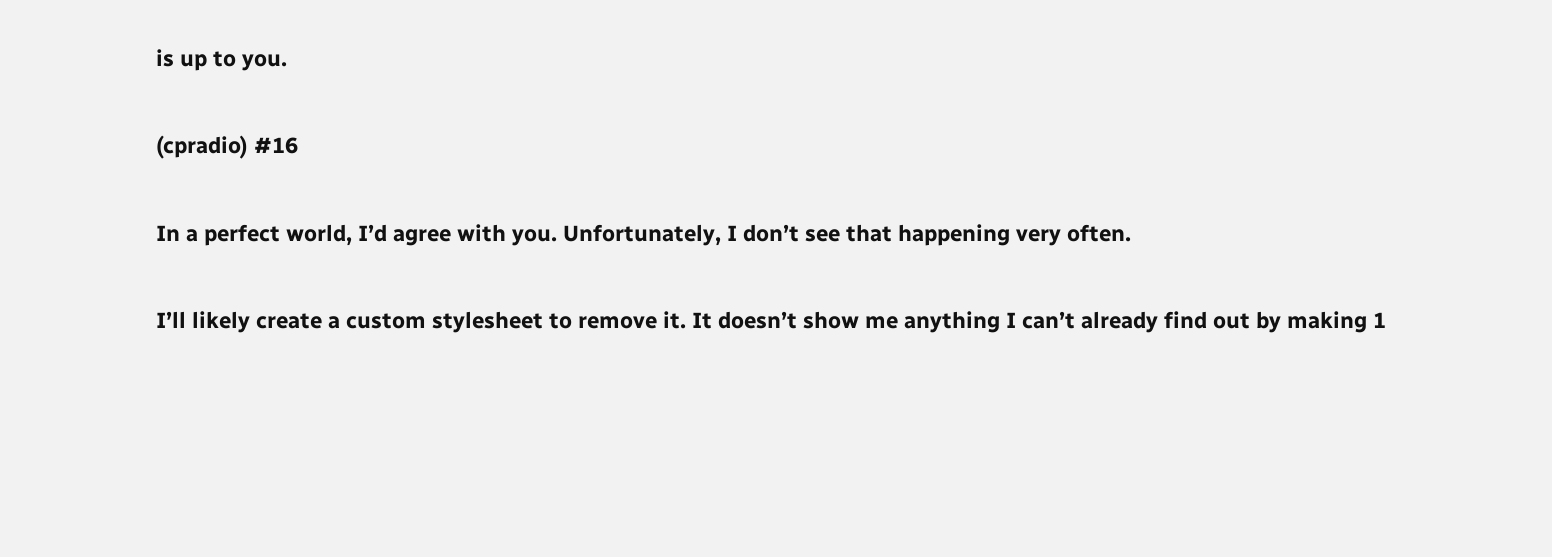is up to you.

(cpradio) #16

In a perfect world, I’d agree with you. Unfortunately, I don’t see that happening very often.

I’ll likely create a custom stylesheet to remove it. It doesn’t show me anything I can’t already find out by making 1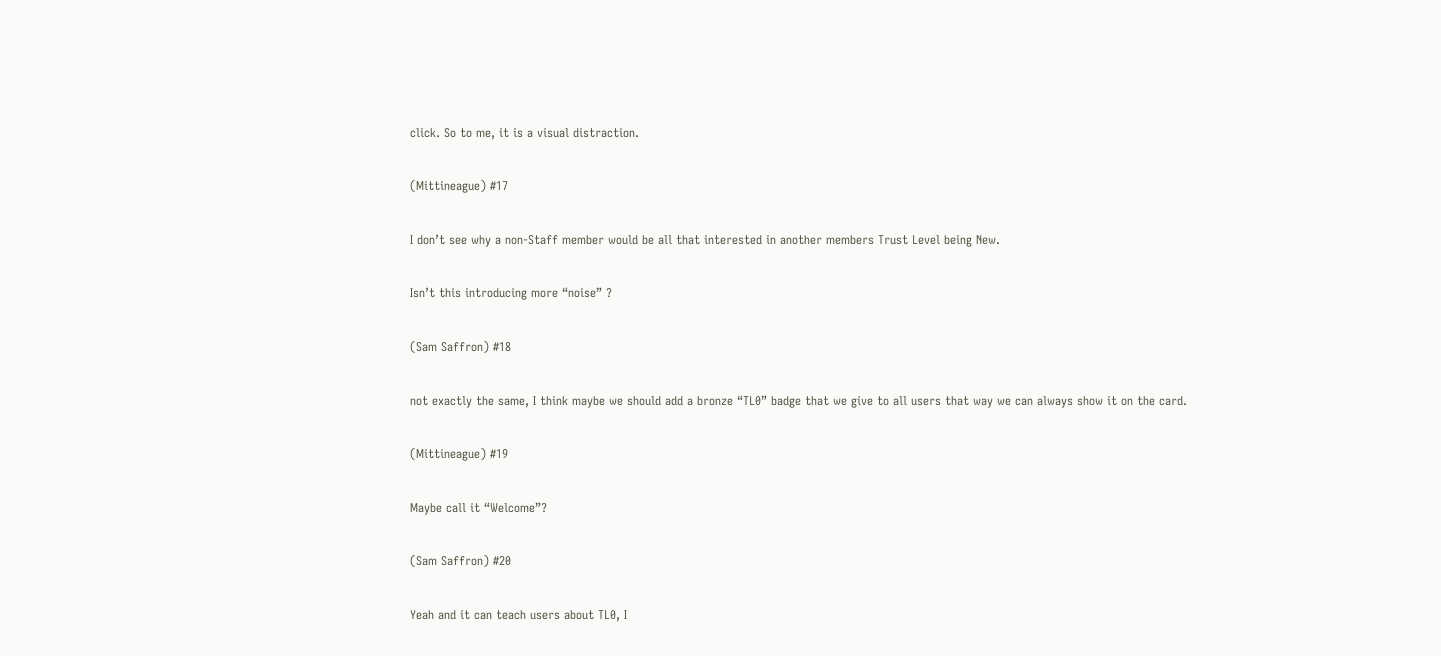click. So to me, it is a visual distraction.

(Mittineague) #17

I don’t see why a non-Staff member would be all that interested in another members Trust Level being New.

Isn’t this introducing more “noise” ?

(Sam Saffron) #18

not exactly the same, I think maybe we should add a bronze “TL0” badge that we give to all users that way we can always show it on the card.

(Mittineague) #19

Maybe call it “Welcome”?

(Sam Saffron) #20

Yeah and it can teach users about TL0, I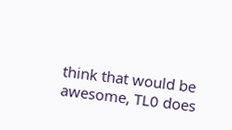think that would be awesome, TL0 does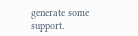generate some support.